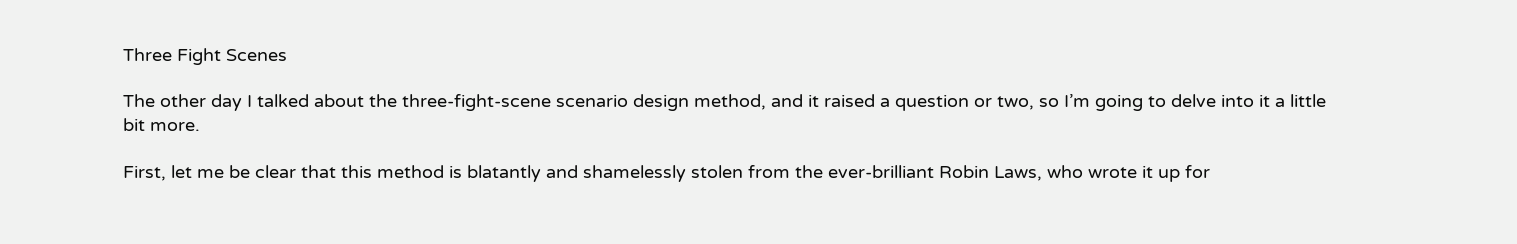Three Fight Scenes

The other day I talked about the three-fight-scene scenario design method, and it raised a question or two, so I’m going to delve into it a little bit more.

First, let me be clear that this method is blatantly and shamelessly stolen from the ever-brilliant Robin Laws, who wrote it up for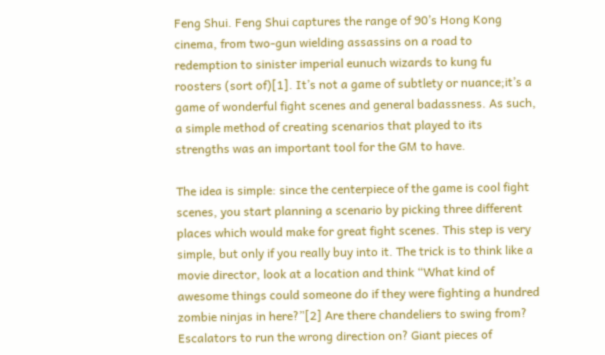Feng Shui. Feng Shui captures the range of 90’s Hong Kong cinema, from two-gun wielding assassins on a road to redemption to sinister imperial eunuch wizards to kung fu roosters (sort of)[1]. It’s not a game of subtlety or nuance;it’s a game of wonderful fight scenes and general badassness. As such, a simple method of creating scenarios that played to its strengths was an important tool for the GM to have.

The idea is simple: since the centerpiece of the game is cool fight scenes, you start planning a scenario by picking three different places which would make for great fight scenes. This step is very simple, but only if you really buy into it. The trick is to think like a movie director, look at a location and think “What kind of awesome things could someone do if they were fighting a hundred zombie ninjas in here?”[2] Are there chandeliers to swing from? Escalators to run the wrong direction on? Giant pieces of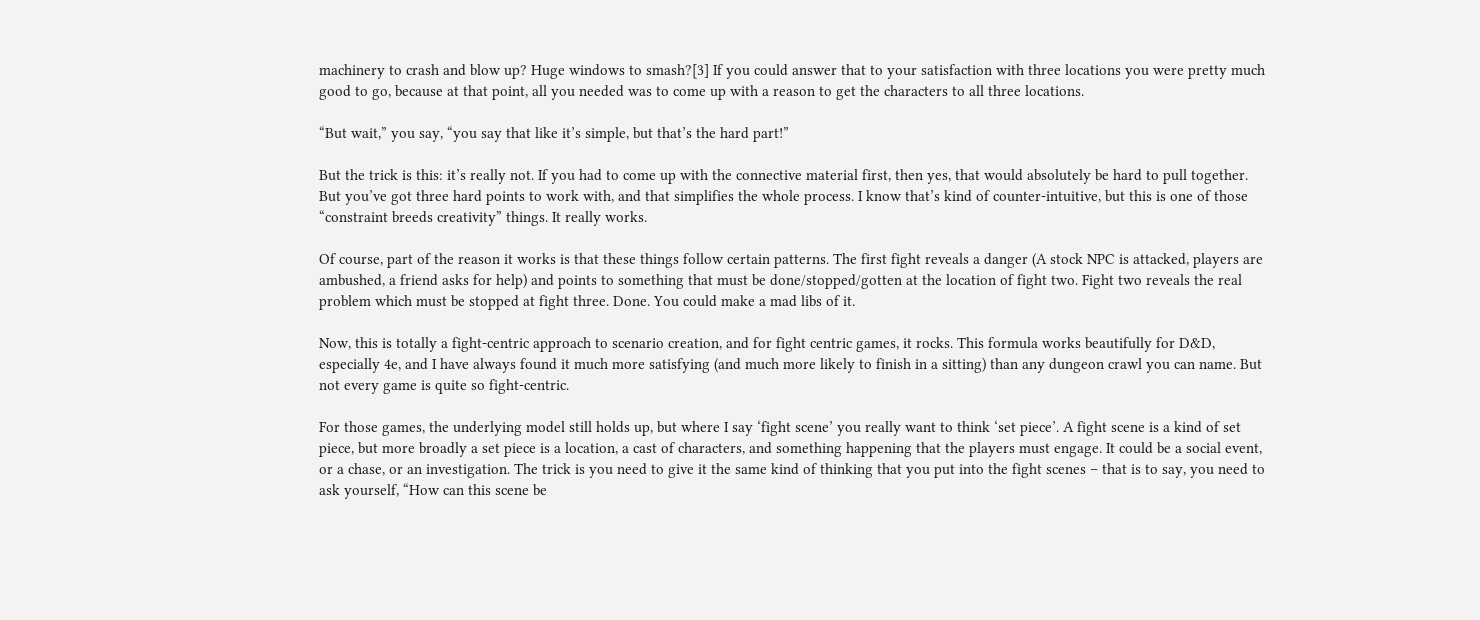machinery to crash and blow up? Huge windows to smash?[3] If you could answer that to your satisfaction with three locations you were pretty much good to go, because at that point, all you needed was to come up with a reason to get the characters to all three locations.

“But wait,” you say, “you say that like it’s simple, but that’s the hard part!”

But the trick is this: it’s really not. If you had to come up with the connective material first, then yes, that would absolutely be hard to pull together. But you’ve got three hard points to work with, and that simplifies the whole process. I know that’s kind of counter-intuitive, but this is one of those “constraint breeds creativity” things. It really works.

Of course, part of the reason it works is that these things follow certain patterns. The first fight reveals a danger (A stock NPC is attacked, players are ambushed, a friend asks for help) and points to something that must be done/stopped/gotten at the location of fight two. Fight two reveals the real problem which must be stopped at fight three. Done. You could make a mad libs of it.

Now, this is totally a fight-centric approach to scenario creation, and for fight centric games, it rocks. This formula works beautifully for D&D, especially 4e, and I have always found it much more satisfying (and much more likely to finish in a sitting) than any dungeon crawl you can name. But not every game is quite so fight-centric.

For those games, the underlying model still holds up, but where I say ‘fight scene’ you really want to think ‘set piece’. A fight scene is a kind of set piece, but more broadly a set piece is a location, a cast of characters, and something happening that the players must engage. It could be a social event, or a chase, or an investigation. The trick is you need to give it the same kind of thinking that you put into the fight scenes – that is to say, you need to ask yourself, “How can this scene be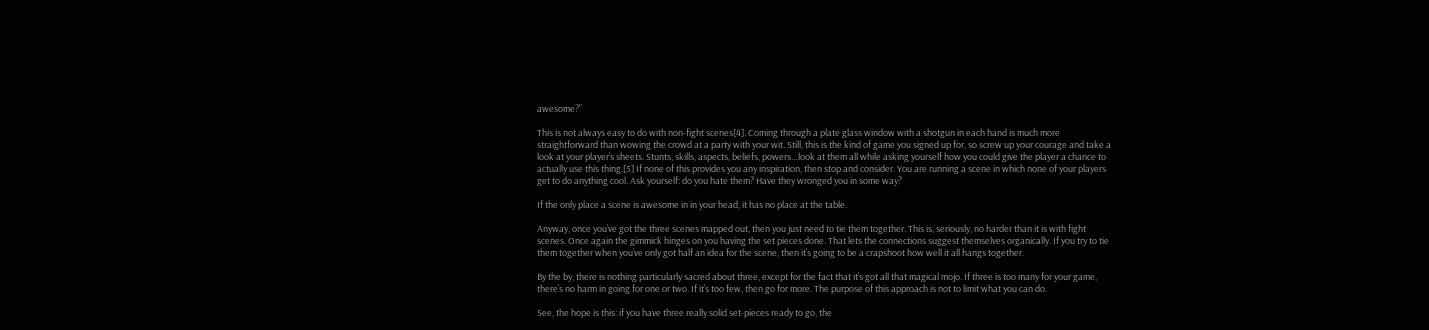awesome?”

This is not always easy to do with non-fight scenes[4]. Coming through a plate glass window with a shotgun in each hand is much more straightforward than wowing the crowd at a party with your wit. Still, this is the kind of game you signed up for, so screw up your courage and take a look at your player’s sheets. Stunts, skills, aspects, beliefs, powers…look at them all while asking yourself how you could give the player a chance to actually use this thing.[5] If none of this provides you any inspiration, then stop and consider. You are running a scene in which none of your players get to do anything cool. Ask yourself: do you hate them? Have they wronged you in some way?

If the only place a scene is awesome in in your head, it has no place at the table.

Anyway, once you’ve got the three scenes mapped out, then you just need to tie them together. This is, seriously, no harder than it is with fight scenes. Once again the gimmick hinges on you having the set pieces done. That lets the connections suggest themselves organically. If you try to tie them together when you’ve only got half an idea for the scene, then it’s going to be a crapshoot how well it all hangs together.

By the by, there is nothing particularly sacred about three, except for the fact that it’s got all that magical mojo. If three is too many for your game, there’s no harm in going for one or two. If it’s too few, then go for more. The purpose of this approach is not to limit what you can do.

See, the hope is this: if you have three really solid set-pieces ready to go, the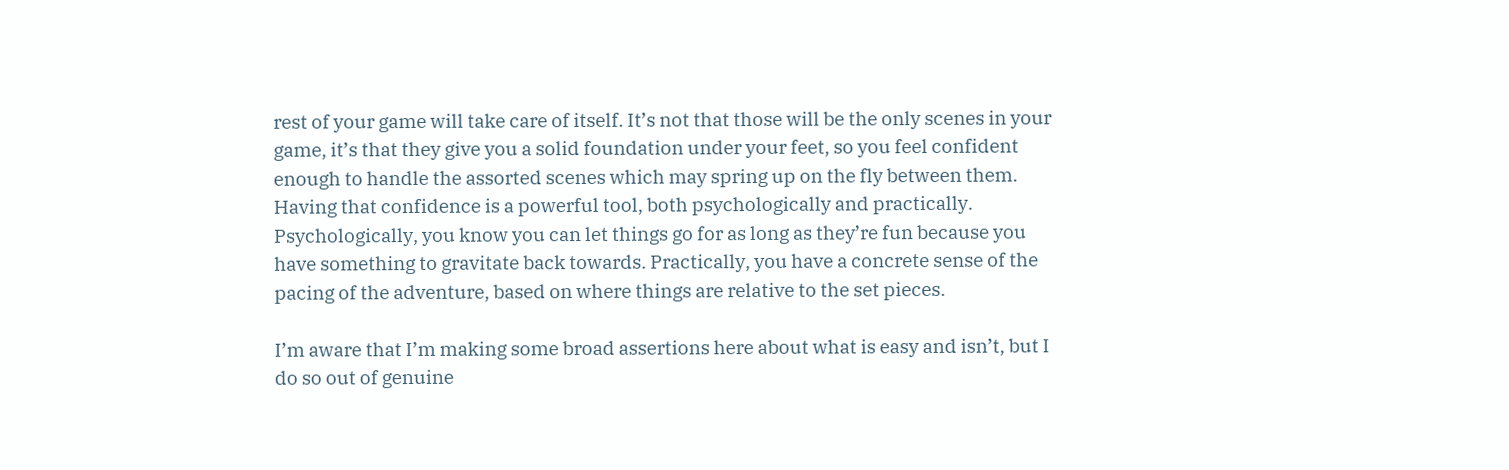rest of your game will take care of itself. It’s not that those will be the only scenes in your game, it’s that they give you a solid foundation under your feet, so you feel confident enough to handle the assorted scenes which may spring up on the fly between them. Having that confidence is a powerful tool, both psychologically and practically. Psychologically, you know you can let things go for as long as they’re fun because you have something to gravitate back towards. Practically, you have a concrete sense of the pacing of the adventure, based on where things are relative to the set pieces.

I’m aware that I’m making some broad assertions here about what is easy and isn’t, but I do so out of genuine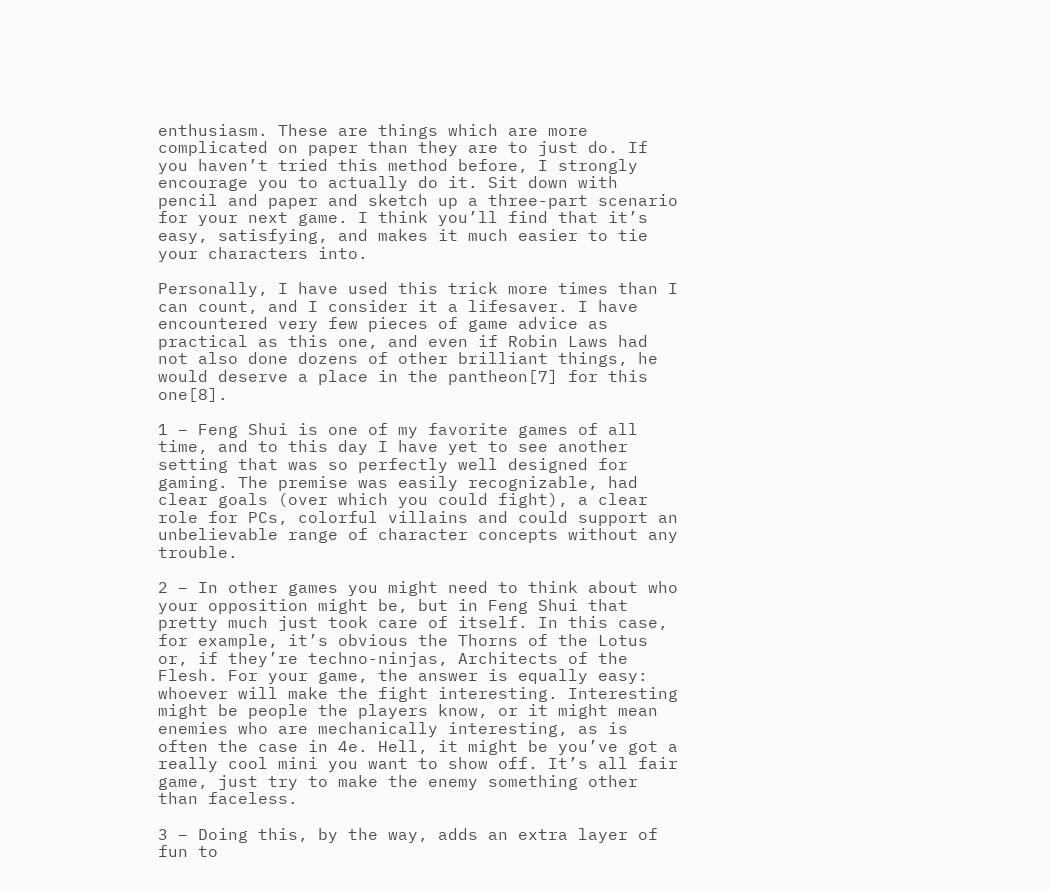enthusiasm. These are things which are more complicated on paper than they are to just do. If you haven’t tried this method before, I strongly encourage you to actually do it. Sit down with pencil and paper and sketch up a three-part scenario for your next game. I think you’ll find that it’s easy, satisfying, and makes it much easier to tie your characters into.

Personally, I have used this trick more times than I can count, and I consider it a lifesaver. I have encountered very few pieces of game advice as practical as this one, and even if Robin Laws had not also done dozens of other brilliant things, he would deserve a place in the pantheon[7] for this one[8].

1 – Feng Shui is one of my favorite games of all time, and to this day I have yet to see another setting that was so perfectly well designed for gaming. The premise was easily recognizable, had clear goals (over which you could fight), a clear role for PCs, colorful villains and could support an unbelievable range of character concepts without any trouble.

2 – In other games you might need to think about who your opposition might be, but in Feng Shui that pretty much just took care of itself. In this case, for example, it’s obvious the Thorns of the Lotus or, if they’re techno-ninjas, Architects of the Flesh. For your game, the answer is equally easy: whoever will make the fight interesting. Interesting might be people the players know, or it might mean enemies who are mechanically interesting, as is often the case in 4e. Hell, it might be you’ve got a really cool mini you want to show off. It’s all fair game, just try to make the enemy something other than faceless.

3 – Doing this, by the way, adds an extra layer of fun to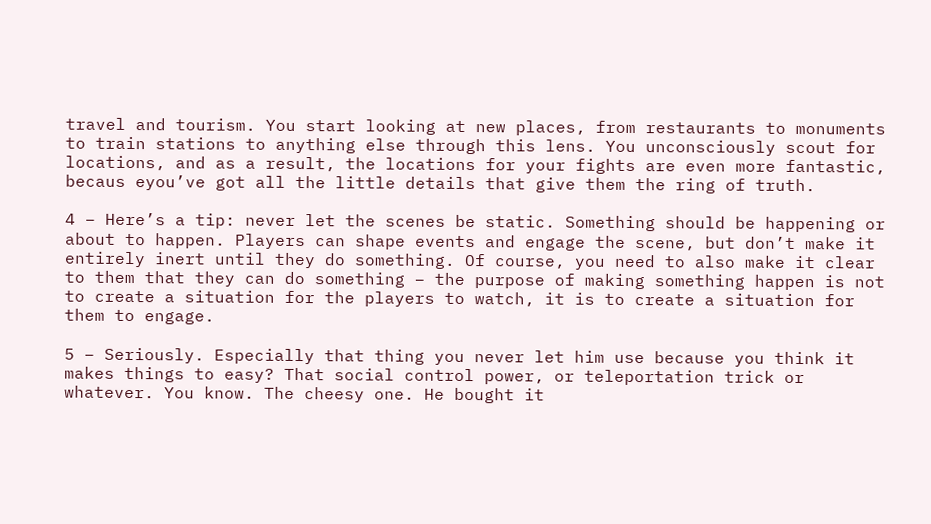travel and tourism. You start looking at new places, from restaurants to monuments to train stations to anything else through this lens. You unconsciously scout for locations, and as a result, the locations for your fights are even more fantastic, becaus eyou’ve got all the little details that give them the ring of truth.

4 – Here’s a tip: never let the scenes be static. Something should be happening or about to happen. Players can shape events and engage the scene, but don’t make it entirely inert until they do something. Of course, you need to also make it clear to them that they can do something – the purpose of making something happen is not to create a situation for the players to watch, it is to create a situation for them to engage.

5 – Seriously. Especially that thing you never let him use because you think it makes things to easy? That social control power, or teleportation trick or whatever. You know. The cheesy one. He bought it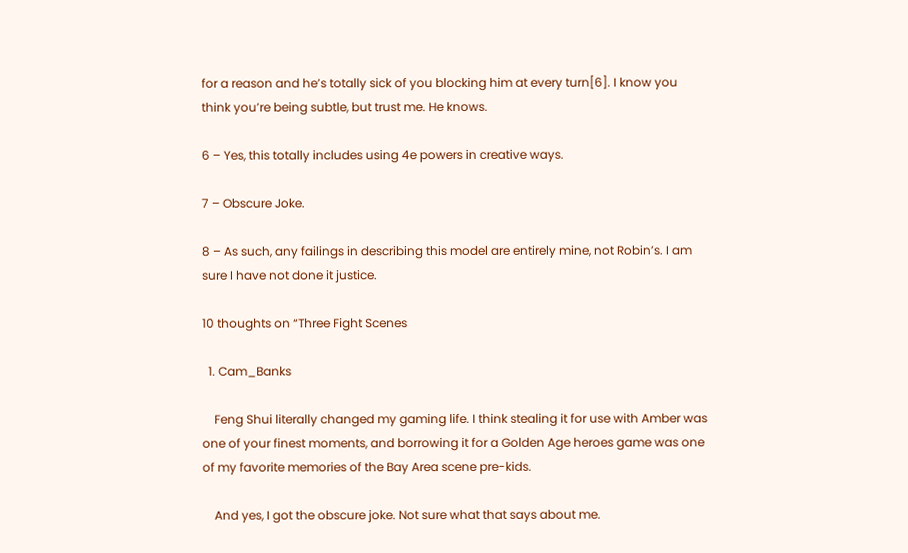for a reason and he’s totally sick of you blocking him at every turn[6]. I know you think you’re being subtle, but trust me. He knows.

6 – Yes, this totally includes using 4e powers in creative ways.

7 – Obscure Joke.

8 – As such, any failings in describing this model are entirely mine, not Robin’s. I am sure I have not done it justice.

10 thoughts on “Three Fight Scenes

  1. Cam_Banks

    Feng Shui literally changed my gaming life. I think stealing it for use with Amber was one of your finest moments, and borrowing it for a Golden Age heroes game was one of my favorite memories of the Bay Area scene pre-kids.

    And yes, I got the obscure joke. Not sure what that says about me.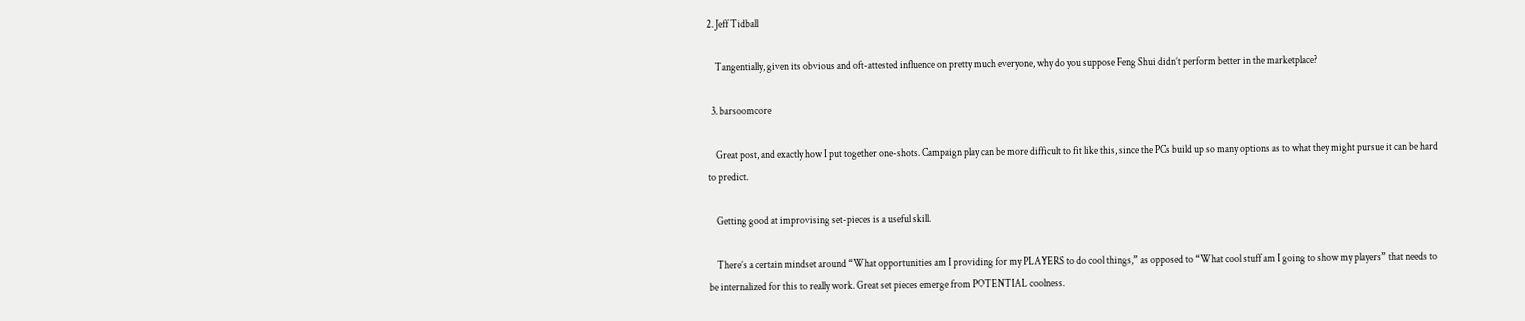2. Jeff Tidball

    Tangentially, given its obvious and oft-attested influence on pretty much everyone, why do you suppose Feng Shui didn’t perform better in the marketplace?

  3. barsoomcore

    Great post, and exactly how I put together one-shots. Campaign play can be more difficult to fit like this, since the PCs build up so many options as to what they might pursue it can be hard to predict.

    Getting good at improvising set-pieces is a useful skill.

    There’s a certain mindset around “What opportunities am I providing for my PLAYERS to do cool things,” as opposed to “What cool stuff am I going to show my players” that needs to be internalized for this to really work. Great set pieces emerge from POTENTIAL coolness.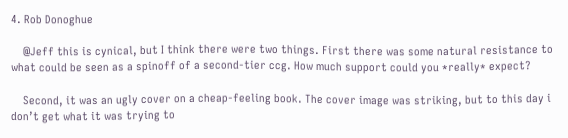4. Rob Donoghue

    @Jeff this is cynical, but I think there were two things. First there was some natural resistance to what could be seen as a spinoff of a second-tier ccg. How much support could you *really* expect?

    Second, it was an ugly cover on a cheap-feeling book. The cover image was striking, but to this day i don’t get what it was trying to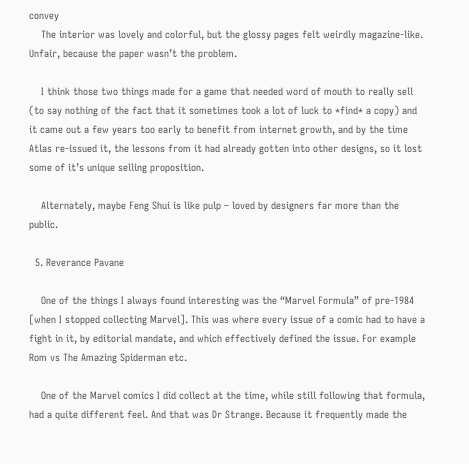convey
    The interior was lovely and colorful, but the glossy pages felt weirdly magazine-like. Unfair, because the paper wasn’t the problem.

    I think those two things made for a game that needed word of mouth to really sell (to say nothing of the fact that it sometimes took a lot of luck to *find* a copy) and it came out a few years too early to benefit from internet growth, and by the time Atlas re-issued it, the lessons from it had already gotten into other designs, so it lost some of it’s unique selling proposition.

    Alternately, maybe Feng Shui is like pulp – loved by designers far more than the public.

  5. Reverance Pavane

    One of the things I always found interesting was the “Marvel Formula” of pre-1984 [when I stopped collecting Marvel]. This was where every issue of a comic had to have a fight in it, by editorial mandate, and which effectively defined the issue. For example Rom vs The Amazing Spiderman etc.

    One of the Marvel comics I did collect at the time, while still following that formula, had a quite different feel. And that was Dr Strange. Because it frequently made the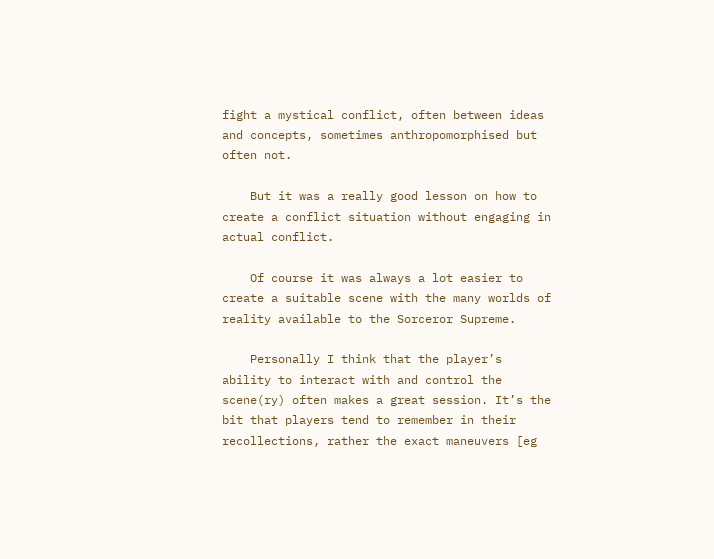fight a mystical conflict, often between ideas and concepts, sometimes anthropomorphised but often not.

    But it was a really good lesson on how to create a conflict situation without engaging in actual conflict.

    Of course it was always a lot easier to create a suitable scene with the many worlds of reality available to the Sorceror Supreme.

    Personally I think that the player’s ability to interact with and control the scene(ry) often makes a great session. It’s the bit that players tend to remember in their recollections, rather the exact maneuvers [eg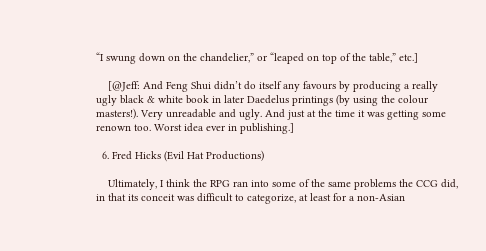“I swung down on the chandelier,” or “leaped on top of the table,” etc.]

    [@Jeff: And Feng Shui didn’t do itself any favours by producing a really ugly black & white book in later Daedelus printings (by using the colour masters!). Very unreadable and ugly. And just at the time it was getting some renown too. Worst idea ever in publishing.]

  6. Fred Hicks (Evil Hat Productions)

    Ultimately, I think the RPG ran into some of the same problems the CCG did, in that its conceit was difficult to categorize, at least for a non-Asian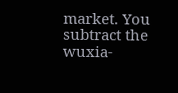market. You subtract the wuxia-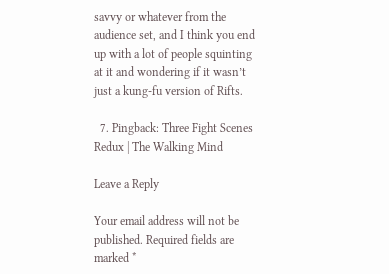savvy or whatever from the audience set, and I think you end up with a lot of people squinting at it and wondering if it wasn’t just a kung-fu version of Rifts.

  7. Pingback: Three Fight Scenes Redux | The Walking Mind

Leave a Reply

Your email address will not be published. Required fields are marked *